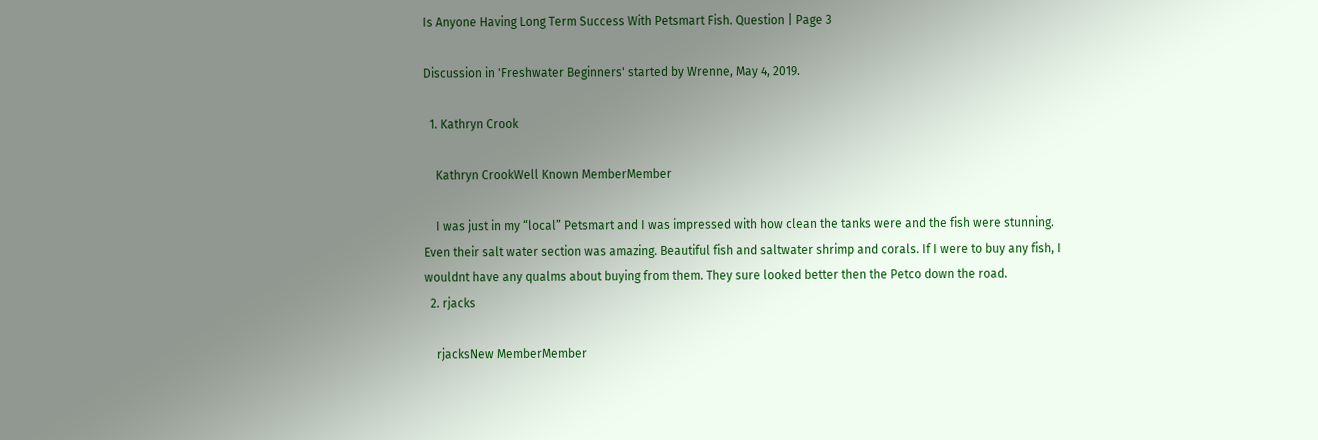Is Anyone Having Long Term Success With Petsmart Fish. Question | Page 3

Discussion in 'Freshwater Beginners' started by Wrenne, May 4, 2019.

  1. Kathryn Crook

    Kathryn CrookWell Known MemberMember

    I was just in my “local” Petsmart and I was impressed with how clean the tanks were and the fish were stunning. Even their salt water section was amazing. Beautiful fish and saltwater shrimp and corals. If I were to buy any fish, I wouldnt have any qualms about buying from them. They sure looked better then the Petco down the road.
  2. rjacks

    rjacksNew MemberMember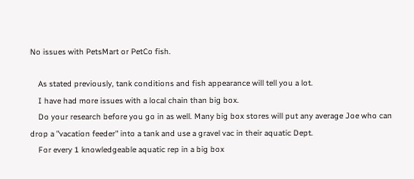No issues with PetsMart or PetCo fish.

    As stated previously, tank conditions and fish appearance will tell you a lot.
    I have had more issues with a local chain than big box.
    Do your research before you go in as well. Many big box stores will put any average Joe who can drop a "vacation feeder" into a tank and use a gravel vac in their aquatic Dept.
    For every 1 knowledgeable aquatic rep in a big box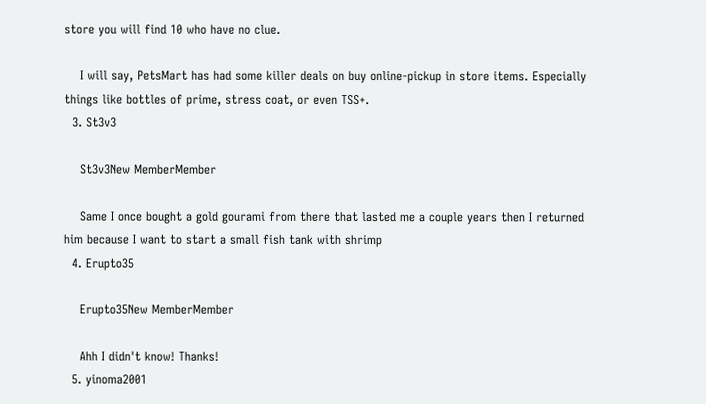store you will find 10 who have no clue.

    I will say, PetsMart has had some killer deals on buy online-pickup in store items. Especially things like bottles of prime, stress coat, or even TSS+.
  3. St3v3

    St3v3New MemberMember

    Same I once bought a gold gourami from there that lasted me a couple years then I returned him because I want to start a small fish tank with shrimp
  4. Erupto35

    Erupto35New MemberMember

    Ahh I didn't know! Thanks!
  5. yinoma2001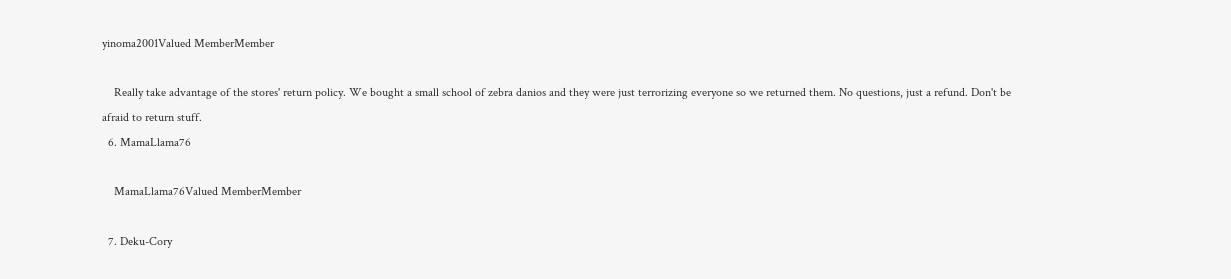yinoma2001Valued MemberMember

    Really take advantage of the stores' return policy. We bought a small school of zebra danios and they were just terrorizing everyone so we returned them. No questions, just a refund. Don't be afraid to return stuff.
  6. MamaLlama76

    MamaLlama76Valued MemberMember

  7. Deku-Cory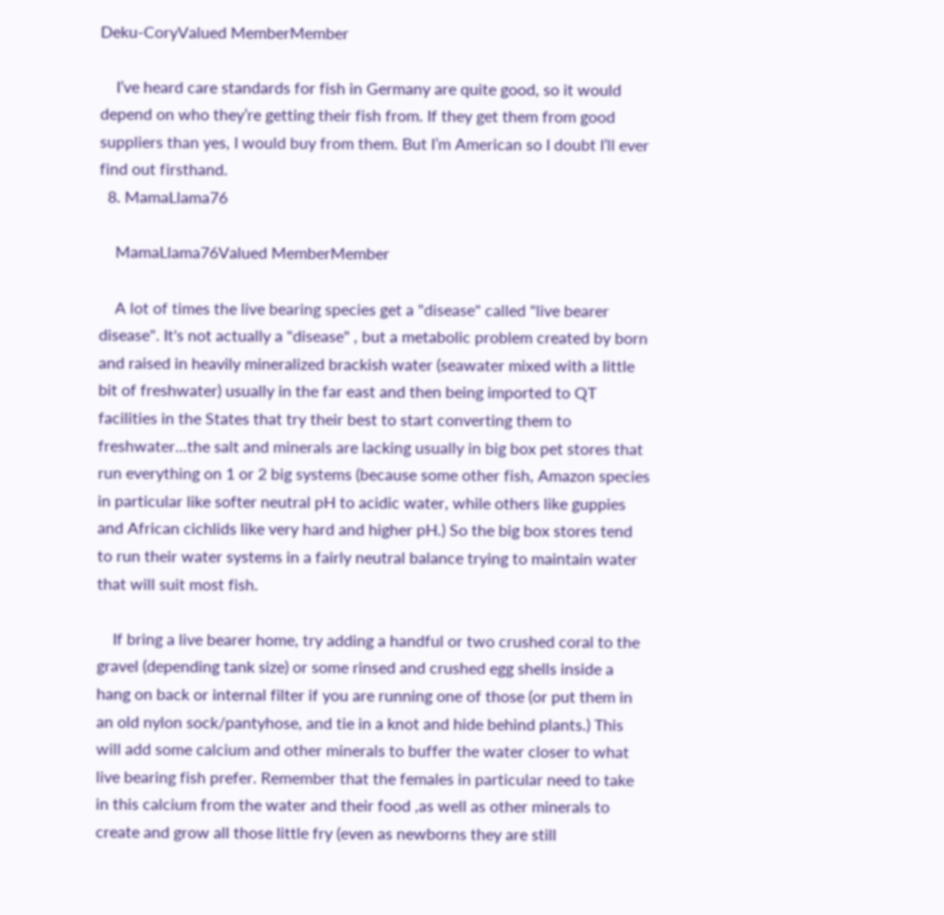Deku-CoryValued MemberMember

    I’ve heard care standards for fish in Germany are quite good, so it would depend on who they’re getting their fish from. If they get them from good suppliers than yes, I would buy from them. But I’m American so I doubt I’ll ever find out firsthand.
  8. MamaLlama76

    MamaLlama76Valued MemberMember

    A lot of times the live bearing species get a "disease" called "live bearer disease". It's not actually a "disease" , but a metabolic problem created by born and raised in heavily mineralized brackish water (seawater mixed with a little bit of freshwater) usually in the far east and then being imported to QT facilities in the States that try their best to start converting them to freshwater...the salt and minerals are lacking usually in big box pet stores that run everything on 1 or 2 big systems (because some other fish, Amazon species in particular like softer neutral pH to acidic water, while others like guppies and African cichlids like very hard and higher pH.) So the big box stores tend to run their water systems in a fairly neutral balance trying to maintain water that will suit most fish.

    If bring a live bearer home, try adding a handful or two crushed coral to the gravel (depending tank size) or some rinsed and crushed egg shells inside a hang on back or internal filter if you are running one of those (or put them in an old nylon sock/pantyhose, and tie in a knot and hide behind plants.) This will add some calcium and other minerals to buffer the water closer to what live bearing fish prefer. Remember that the females in particular need to take in this calcium from the water and their food ,as well as other minerals to create and grow all those little fry (even as newborns they are still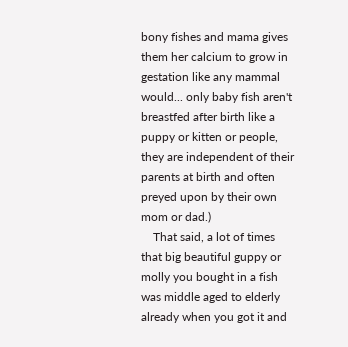bony fishes and mama gives them her calcium to grow in gestation like any mammal would... only baby fish aren't breastfed after birth like a puppy or kitten or people, they are independent of their parents at birth and often preyed upon by their own mom or dad.)
    That said, a lot of times that big beautiful guppy or molly you bought in a fish was middle aged to elderly already when you got it and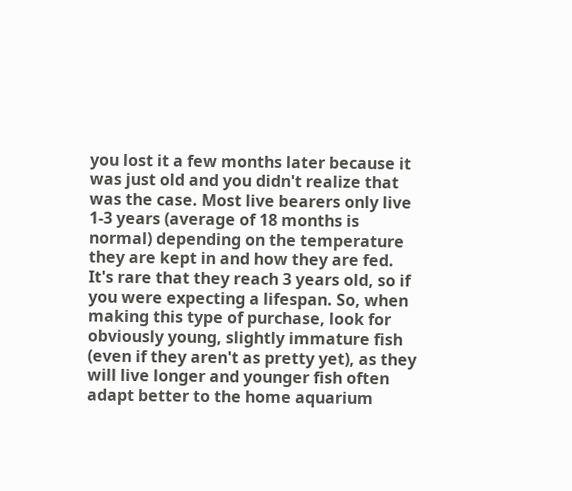you lost it a few months later because it was just old and you didn't realize that was the case. Most live bearers only live 1-3 years (average of 18 months is normal) depending on the temperature they are kept in and how they are fed. It's rare that they reach 3 years old, so if you were expecting a lifespan. So, when making this type of purchase, look for obviously young, slightly immature fish (even if they aren't as pretty yet), as they will live longer and younger fish often adapt better to the home aquarium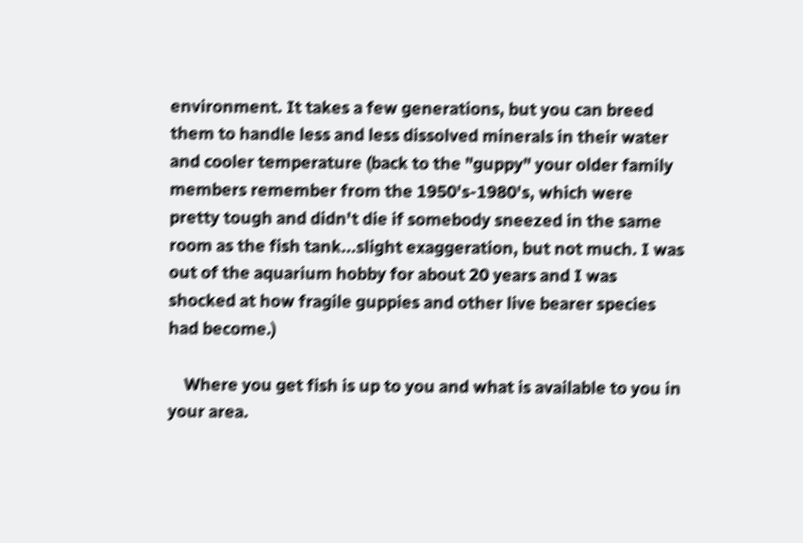environment. It takes a few generations, but you can breed them to handle less and less dissolved minerals in their water and cooler temperature (back to the "guppy" your older family members remember from the 1950's-1980's, which were pretty tough and didn't die if somebody sneezed in the same room as the fish tank...slight exaggeration, but not much. I was out of the aquarium hobby for about 20 years and I was shocked at how fragile guppies and other live bearer species had become.)

    Where you get fish is up to you and what is available to you in your area.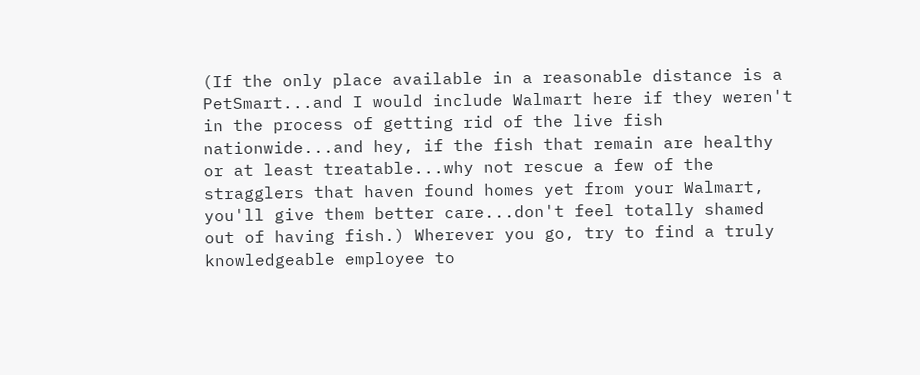(If the only place available in a reasonable distance is a PetSmart...and I would include Walmart here if they weren't in the process of getting rid of the live fish nationwide...and hey, if the fish that remain are healthy or at least treatable...why not rescue a few of the stragglers that haven found homes yet from your Walmart, you'll give them better care...don't feel totally shamed out of having fish.) Wherever you go, try to find a truly knowledgeable employee to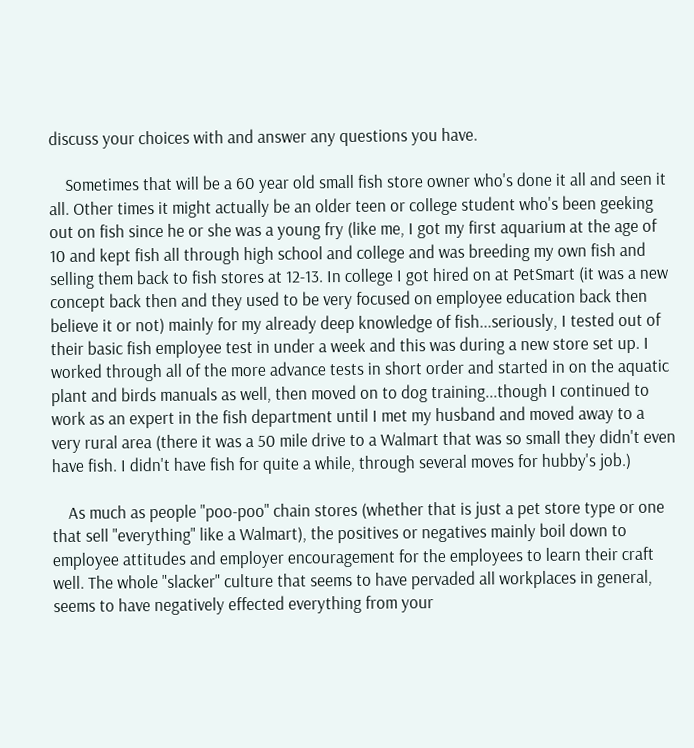discuss your choices with and answer any questions you have.

    Sometimes that will be a 60 year old small fish store owner who's done it all and seen it all. Other times it might actually be an older teen or college student who's been geeking out on fish since he or she was a young fry (like me, I got my first aquarium at the age of 10 and kept fish all through high school and college and was breeding my own fish and selling them back to fish stores at 12-13. In college I got hired on at PetSmart (it was a new concept back then and they used to be very focused on employee education back then believe it or not) mainly for my already deep knowledge of fish...seriously, I tested out of their basic fish employee test in under a week and this was during a new store set up. I worked through all of the more advance tests in short order and started in on the aquatic plant and birds manuals as well, then moved on to dog training...though I continued to work as an expert in the fish department until I met my husband and moved away to a very rural area (there it was a 50 mile drive to a Walmart that was so small they didn't even have fish. I didn't have fish for quite a while, through several moves for hubby's job.)

    As much as people "poo-poo" chain stores (whether that is just a pet store type or one that sell "everything" like a Walmart), the positives or negatives mainly boil down to employee attitudes and employer encouragement for the employees to learn their craft well. The whole "slacker" culture that seems to have pervaded all workplaces in general, seems to have negatively effected everything from your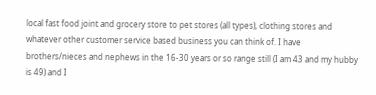local fast food joint and grocery store to pet stores (all types), clothing stores and whatever other customer service based business you can think of. I have brothers/nieces and nephews in the 16-30 years or so range still (I am 43 and my hubby is 49) and I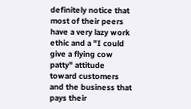definitely notice that most of their peers have a very lazy work ethic and a "I could give a flying cow patty" attitude toward customers and the business that pays their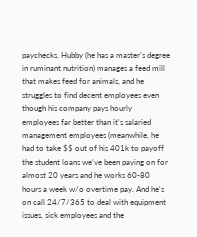paychecks. Hubby (he has a master's degree in ruminant nutrition) manages a feed mill that makes feed for animals, and he struggles to find decent employees even though his company pays hourly employees far better than it's salaried management employees (meanwhile, he had to take $$ out of his 401k to payoff the student loans we've been paying on for almost 20 years and he works 60-80 hours a week w/o overtime pay. And he's on call 24/7/365 to deal with equipment issues, sick employees and the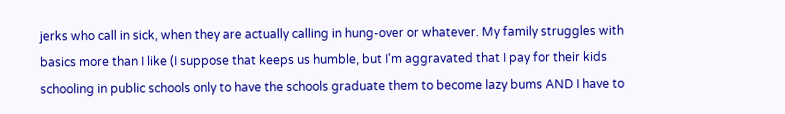jerks who call in sick, when they are actually calling in hung-over or whatever. My family struggles with basics more than I like (I suppose that keeps us humble, but I'm aggravated that I pay for their kids schooling in public schools only to have the schools graduate them to become lazy bums AND I have to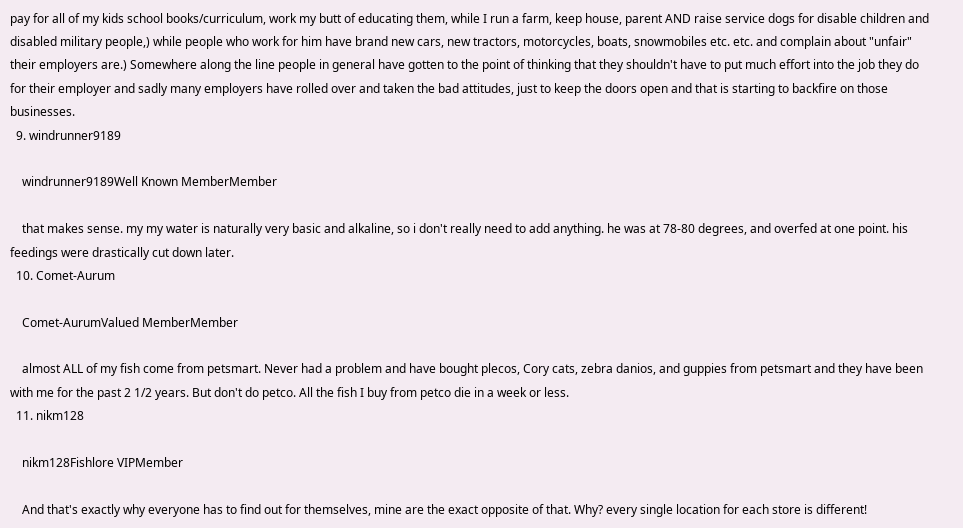pay for all of my kids school books/curriculum, work my butt of educating them, while I run a farm, keep house, parent AND raise service dogs for disable children and disabled military people,) while people who work for him have brand new cars, new tractors, motorcycles, boats, snowmobiles etc. etc. and complain about "unfair" their employers are.) Somewhere along the line people in general have gotten to the point of thinking that they shouldn't have to put much effort into the job they do for their employer and sadly many employers have rolled over and taken the bad attitudes, just to keep the doors open and that is starting to backfire on those businesses.
  9. windrunner9189

    windrunner9189Well Known MemberMember

    that makes sense. my my water is naturally very basic and alkaline, so i don't really need to add anything. he was at 78-80 degrees, and overfed at one point. his feedings were drastically cut down later.
  10. Comet-Aurum

    Comet-AurumValued MemberMember

    almost ALL of my fish come from petsmart. Never had a problem and have bought plecos, Cory cats, zebra danios, and guppies from petsmart and they have been with me for the past 2 1/2 years. But don't do petco. All the fish I buy from petco die in a week or less.
  11. nikm128

    nikm128Fishlore VIPMember

    And that's exactly why everyone has to find out for themselves, mine are the exact opposite of that. Why? every single location for each store is different!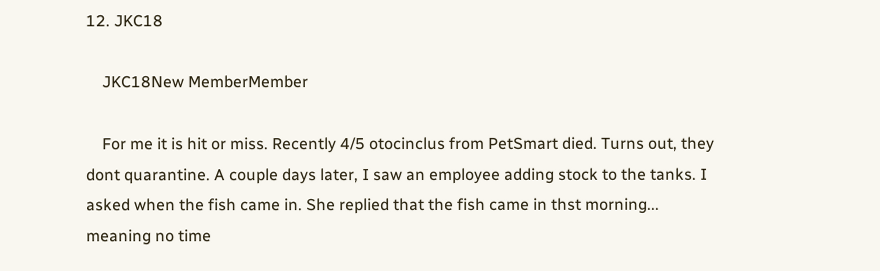12. JKC18

    JKC18New MemberMember

    For me it is hit or miss. Recently 4/5 otocinclus from PetSmart died. Turns out, they dont quarantine. A couple days later, I saw an employee adding stock to the tanks. I asked when the fish came in. She replied that the fish came in thst morning... meaning no time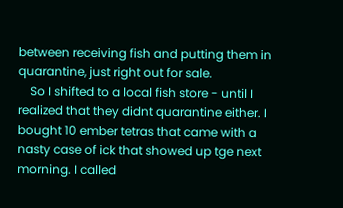between receiving fish and putting them in quarantine, just right out for sale.
    So I shifted to a local fish store - until I realized that they didnt quarantine either. I bought 10 ember tetras that came with a nasty case of ick that showed up tge next morning. I called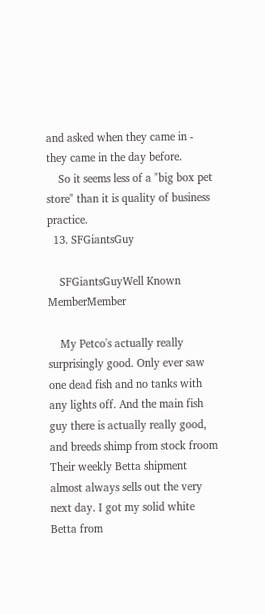and asked when they came in - they came in the day before.
    So it seems less of a "big box pet store" than it is quality of business practice.
  13. SFGiantsGuy

    SFGiantsGuyWell Known MemberMember

    My Petco's actually really surprisingly good. Only ever saw one dead fish and no tanks with any lights off. And the main fish guy there is actually really good, and breeds shimp from stock froom Their weekly Betta shipment almost always sells out the very next day. I got my solid white Betta from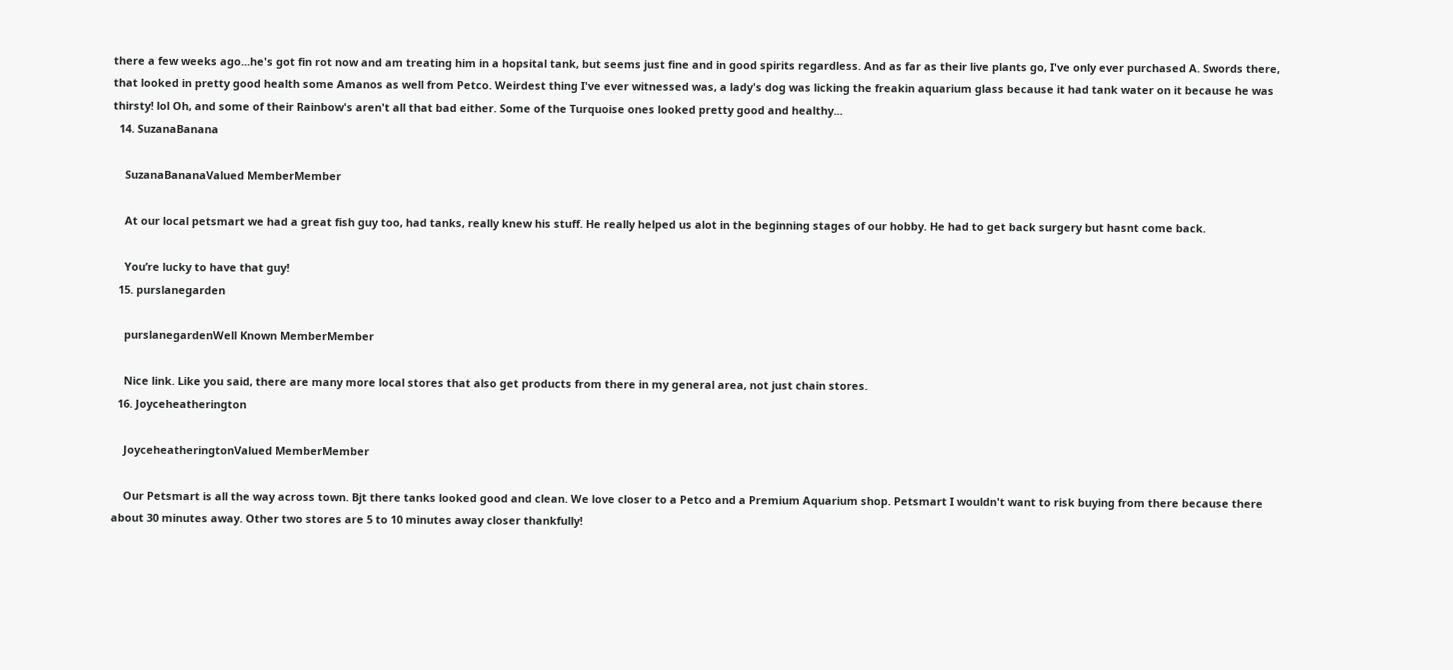there a few weeks ago...he's got fin rot now and am treating him in a hopsital tank, but seems just fine and in good spirits regardless. And as far as their live plants go, I've only ever purchased A. Swords there, that looked in pretty good health some Amanos as well from Petco. Weirdest thing I've ever witnessed was, a lady's dog was licking the freakin aquarium glass because it had tank water on it because he was thirsty! lol Oh, and some of their Rainbow's aren't all that bad either. Some of the Turquoise ones looked pretty good and healthy...
  14. SuzanaBanana

    SuzanaBananaValued MemberMember

    At our local petsmart we had a great fish guy too, had tanks, really knew his stuff. He really helped us alot in the beginning stages of our hobby. He had to get back surgery but hasnt come back.

    You’re lucky to have that guy!
  15. purslanegarden

    purslanegardenWell Known MemberMember

    Nice link. Like you said, there are many more local stores that also get products from there in my general area, not just chain stores.
  16. Joyceheatherington

    JoyceheatheringtonValued MemberMember

    Our Petsmart is all the way across town. Bjt there tanks looked good and clean. We love closer to a Petco and a Premium Aquarium shop. Petsmart I wouldn't want to risk buying from there because there about 30 minutes away. Other two stores are 5 to 10 minutes away closer thankfully!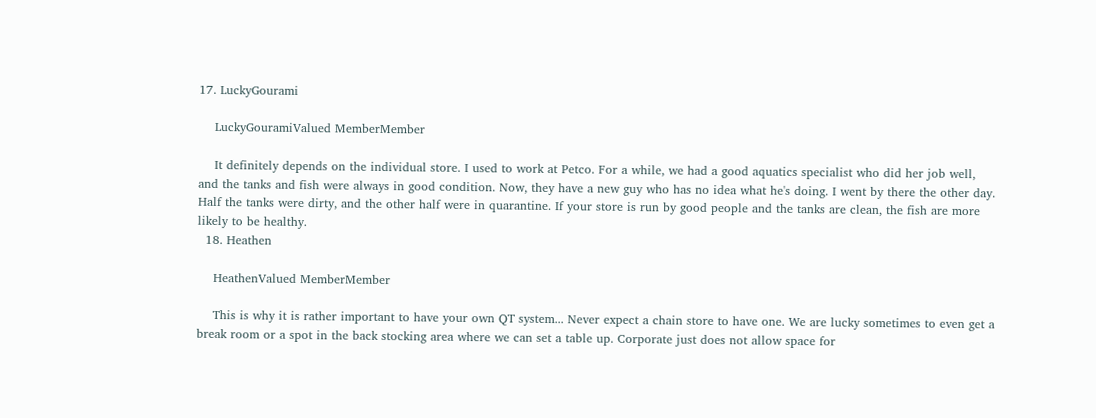17. LuckyGourami

    LuckyGouramiValued MemberMember

    It definitely depends on the individual store. I used to work at Petco. For a while, we had a good aquatics specialist who did her job well, and the tanks and fish were always in good condition. Now, they have a new guy who has no idea what he's doing. I went by there the other day. Half the tanks were dirty, and the other half were in quarantine. If your store is run by good people and the tanks are clean, the fish are more likely to be healthy.
  18. Heathen

    HeathenValued MemberMember

    This is why it is rather important to have your own QT system... Never expect a chain store to have one. We are lucky sometimes to even get a break room or a spot in the back stocking area where we can set a table up. Corporate just does not allow space for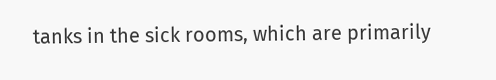tanks in the sick rooms, which are primarily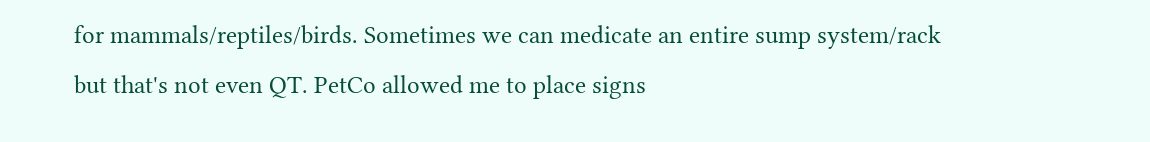for mammals/reptiles/birds. Sometimes we can medicate an entire sump system/rack but that's not even QT. PetCo allowed me to place signs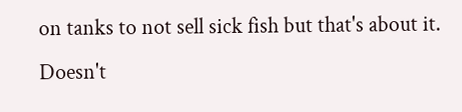on tanks to not sell sick fish but that's about it. Doesn't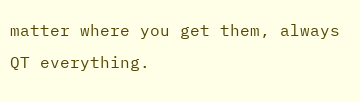matter where you get them, always QT everything.